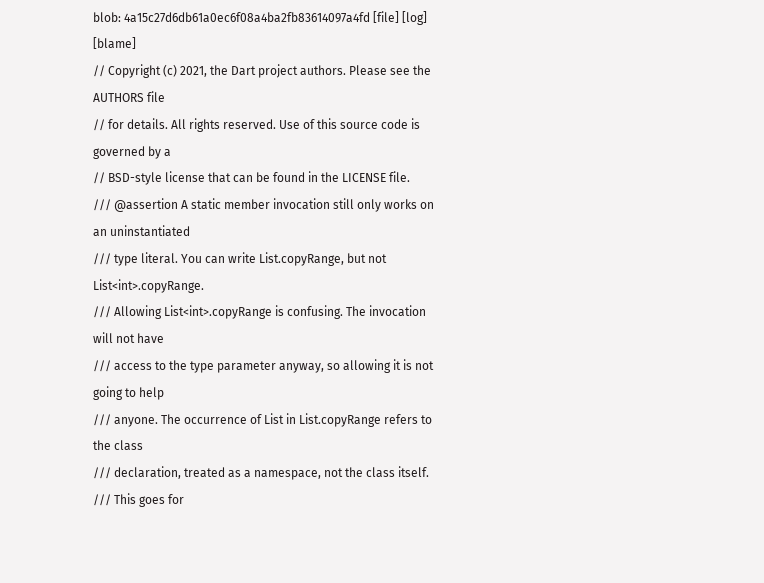blob: 4a15c27d6db61a0ec6f08a4ba2fb83614097a4fd [file] [log] [blame]
// Copyright (c) 2021, the Dart project authors. Please see the AUTHORS file
// for details. All rights reserved. Use of this source code is governed by a
// BSD-style license that can be found in the LICENSE file.
/// @assertion A static member invocation still only works on an uninstantiated
/// type literal. You can write List.copyRange, but not List<int>.copyRange.
/// Allowing List<int>.copyRange is confusing. The invocation will not have
/// access to the type parameter anyway, so allowing it is not going to help
/// anyone. The occurrence of List in List.copyRange refers to the class
/// declaration, treated as a namespace, not the class itself.
/// This goes for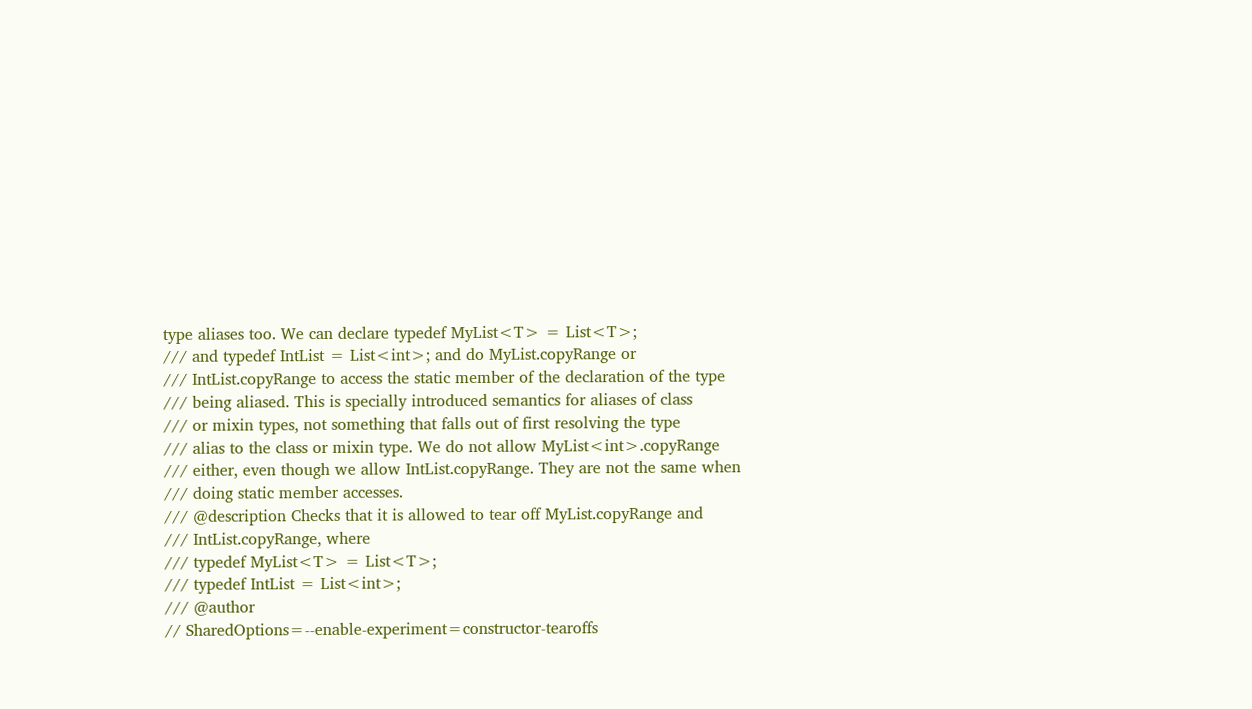type aliases too. We can declare typedef MyList<T> = List<T>;
/// and typedef IntList = List<int>; and do MyList.copyRange or
/// IntList.copyRange to access the static member of the declaration of the type
/// being aliased. This is specially introduced semantics for aliases of class
/// or mixin types, not something that falls out of first resolving the type
/// alias to the class or mixin type. We do not allow MyList<int>.copyRange
/// either, even though we allow IntList.copyRange. They are not the same when
/// doing static member accesses.
/// @description Checks that it is allowed to tear off MyList.copyRange and
/// IntList.copyRange, where
/// typedef MyList<T> = List<T>;
/// typedef IntList = List<int>;
/// @author
// SharedOptions=--enable-experiment=constructor-tearoffs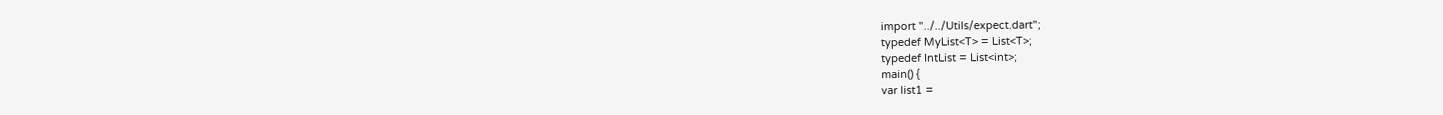import "../../Utils/expect.dart";
typedef MyList<T> = List<T>;
typedef IntList = List<int>;
main() {
var list1 =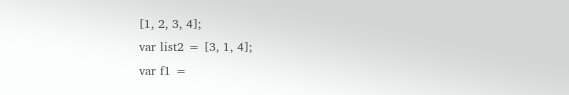[1, 2, 3, 4];
var list2 = [3, 1, 4];
var f1 =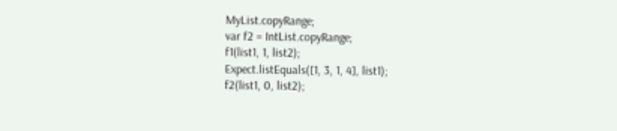MyList.copyRange;
var f2 = IntList.copyRange;
f1(list1, 1, list2);
Expect.listEquals([1, 3, 1, 4], list1);
f2(list1, 0, list2);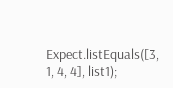Expect.listEquals([3, 1, 4, 4], list1);